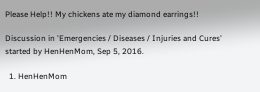Please Help!! My chickens ate my diamond earrings!!

Discussion in 'Emergencies / Diseases / Injuries and Cures' started by HenHenMom, Sep 5, 2016.

  1. HenHenMom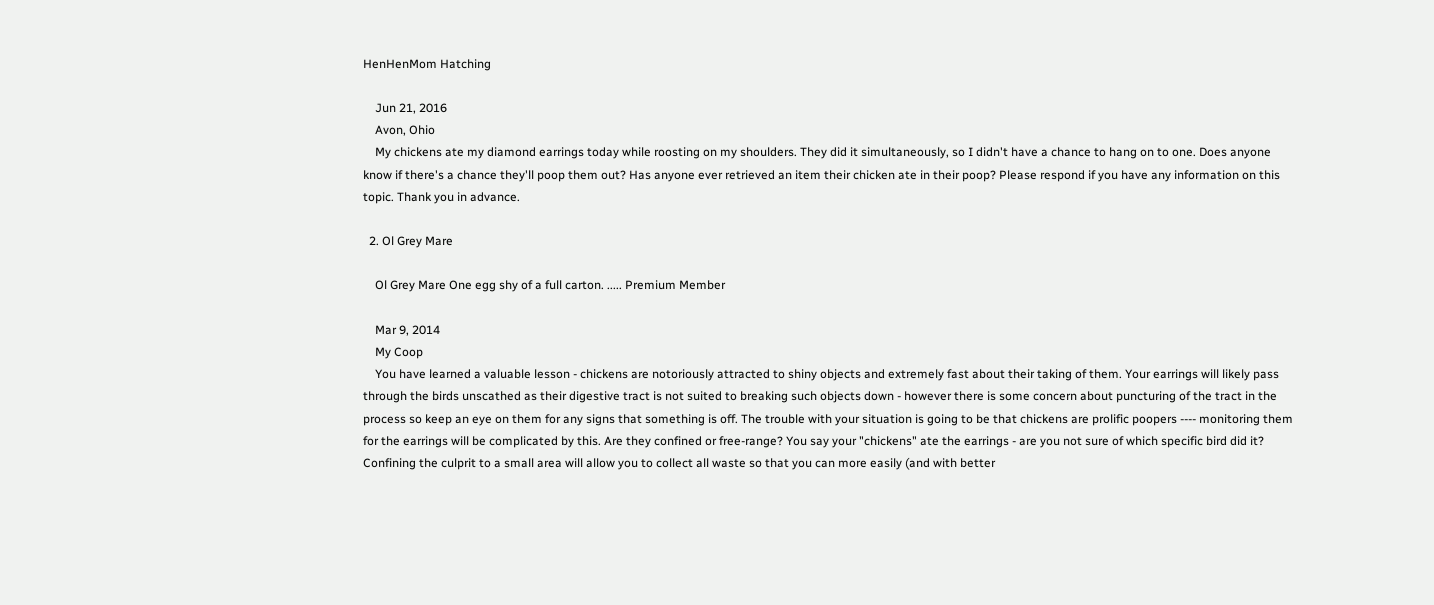HenHenMom Hatching

    Jun 21, 2016
    Avon, Ohio
    My chickens ate my diamond earrings today while roosting on my shoulders. They did it simultaneously, so I didn't have a chance to hang on to one. Does anyone know if there's a chance they'll poop them out? Has anyone ever retrieved an item their chicken ate in their poop? Please respond if you have any information on this topic. Thank you in advance.

  2. Ol Grey Mare

    Ol Grey Mare One egg shy of a full carton. ..... Premium Member

    Mar 9, 2014
    My Coop
    You have learned a valuable lesson - chickens are notoriously attracted to shiny objects and extremely fast about their taking of them. Your earrings will likely pass through the birds unscathed as their digestive tract is not suited to breaking such objects down - however there is some concern about puncturing of the tract in the process so keep an eye on them for any signs that something is off. The trouble with your situation is going to be that chickens are prolific poopers ---- monitoring them for the earrings will be complicated by this. Are they confined or free-range? You say your "chickens" ate the earrings - are you not sure of which specific bird did it? Confining the culprit to a small area will allow you to collect all waste so that you can more easily (and with better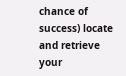chance of success) locate and retrieve your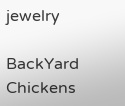jewelry

BackYard Chickens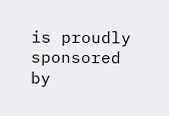is proudly sponsored by